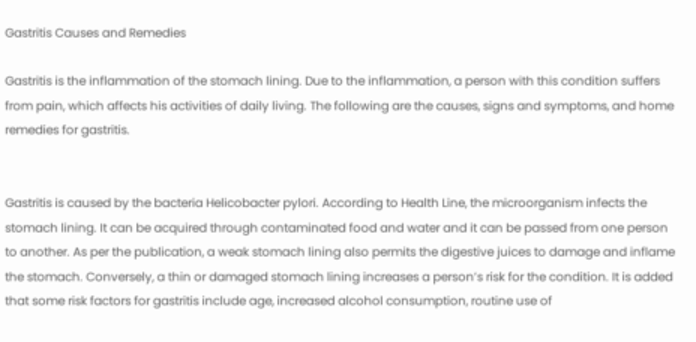Gastritis Causes and Remedies

Gastritis is the inflammation of the stomach lining. Due to the inflammation, a person with this condition suffers from pain, which affects his activities of daily living. The following are the causes, signs and symptoms, and home remedies for gastritis.


Gastritis is caused by the bacteria Helicobacter pylori. According to Health Line, the microorganism infects the stomach lining. It can be acquired through contaminated food and water and it can be passed from one person to another. As per the publication, a weak stomach lining also permits the digestive juices to damage and inflame the stomach. Conversely, a thin or damaged stomach lining increases a person’s risk for the condition. It is added that some risk factors for gastritis include age, increased alcohol consumption, routine use of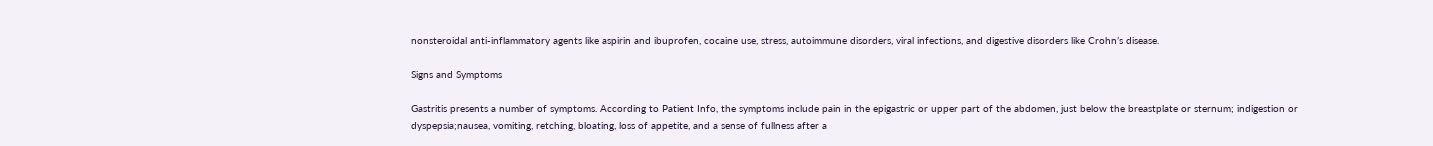nonsteroidal anti-inflammatory agents like aspirin and ibuprofen, cocaine use, stress, autoimmune disorders, viral infections, and digestive disorders like Crohn’s disease.

Signs and Symptoms

Gastritis presents a number of symptoms. According to Patient Info, the symptoms include pain in the epigastric or upper part of the abdomen, just below the breastplate or sternum; indigestion or dyspepsia;nausea, vomiting, retching, bloating, loss of appetite, and a sense of fullness after a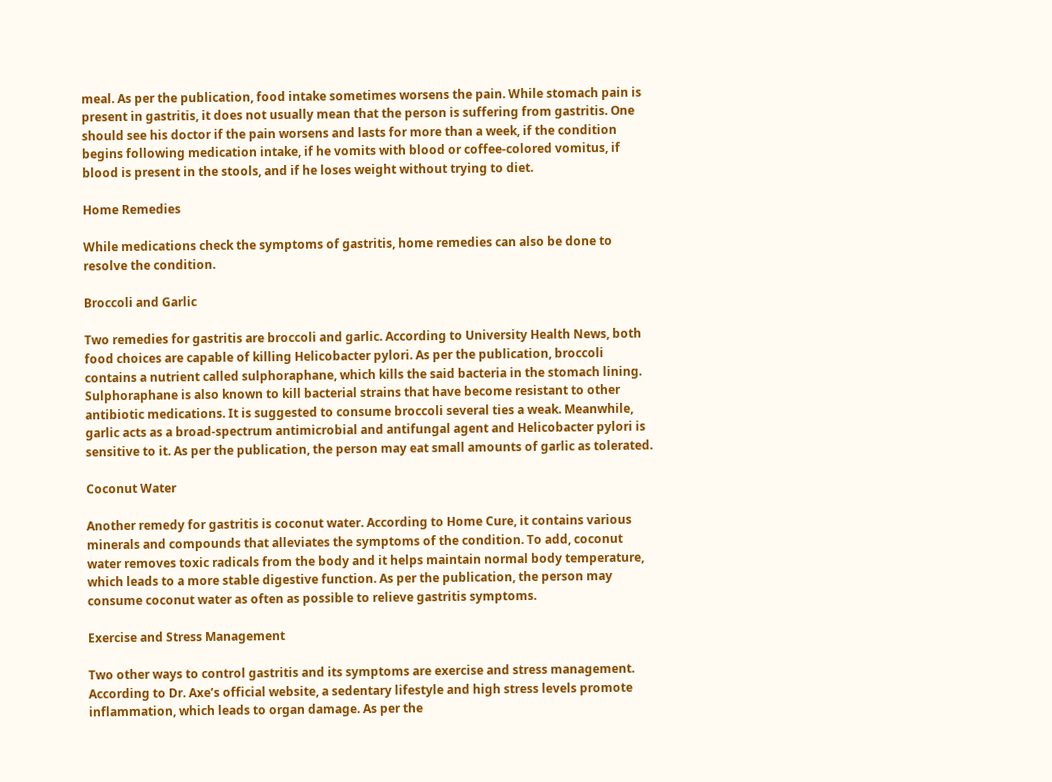meal. As per the publication, food intake sometimes worsens the pain. While stomach pain is present in gastritis, it does not usually mean that the person is suffering from gastritis. One should see his doctor if the pain worsens and lasts for more than a week, if the condition begins following medication intake, if he vomits with blood or coffee-colored vomitus, if blood is present in the stools, and if he loses weight without trying to diet.

Home Remedies

While medications check the symptoms of gastritis, home remedies can also be done to resolve the condition.

Broccoli and Garlic

Two remedies for gastritis are broccoli and garlic. According to University Health News, both food choices are capable of killing Helicobacter pylori. As per the publication, broccoli contains a nutrient called sulphoraphane, which kills the said bacteria in the stomach lining. Sulphoraphane is also known to kill bacterial strains that have become resistant to other antibiotic medications. It is suggested to consume broccoli several ties a weak. Meanwhile, garlic acts as a broad-spectrum antimicrobial and antifungal agent and Helicobacter pylori is sensitive to it. As per the publication, the person may eat small amounts of garlic as tolerated.

Coconut Water

Another remedy for gastritis is coconut water. According to Home Cure, it contains various minerals and compounds that alleviates the symptoms of the condition. To add, coconut water removes toxic radicals from the body and it helps maintain normal body temperature, which leads to a more stable digestive function. As per the publication, the person may consume coconut water as often as possible to relieve gastritis symptoms.

Exercise and Stress Management

Two other ways to control gastritis and its symptoms are exercise and stress management. According to Dr. Axe’s official website, a sedentary lifestyle and high stress levels promote inflammation, which leads to organ damage. As per the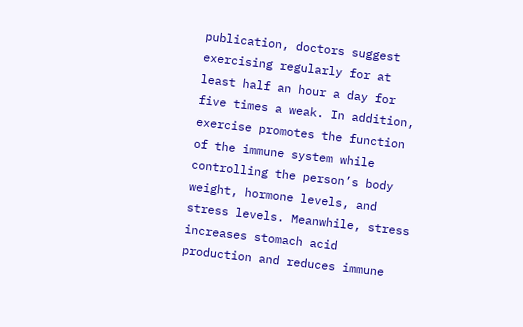publication, doctors suggest exercising regularly for at least half an hour a day for five times a weak. In addition, exercise promotes the function of the immune system while controlling the person’s body weight, hormone levels, and stress levels. Meanwhile, stress increases stomach acid production and reduces immune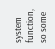system function, so some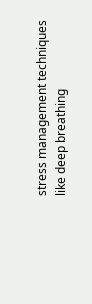stress management techniques like deep breathing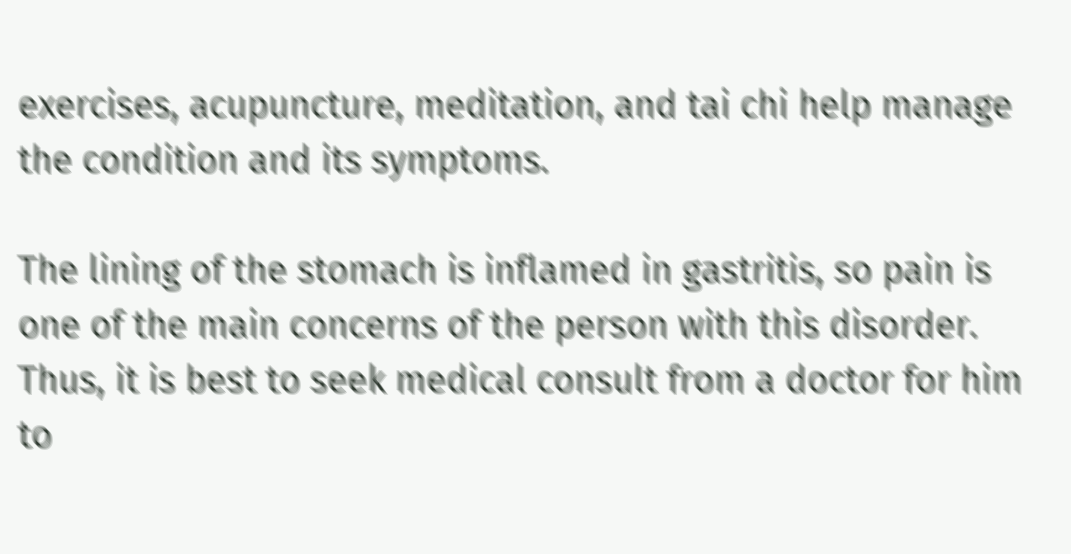exercises, acupuncture, meditation, and tai chi help manage the condition and its symptoms.

The lining of the stomach is inflamed in gastritis, so pain is one of the main concerns of the person with this disorder. Thus, it is best to seek medical consult from a doctor for him to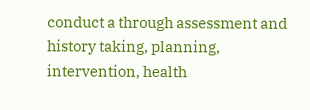conduct a through assessment and history taking, planning, intervention, health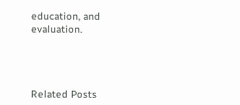education, and evaluation.




Related Posts